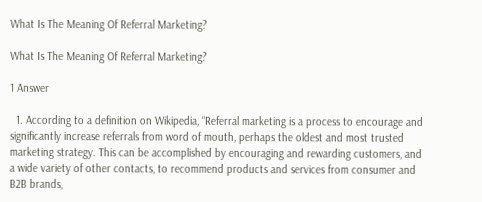What Is The Meaning Of Referral Marketing?

What Is The Meaning Of Referral Marketing?

1 Answer

  1. According to a definition on Wikipedia, “Referral marketing is a process to encourage and significantly increase referrals from word of mouth, perhaps the oldest and most trusted marketing strategy. This can be accomplished by encouraging and rewarding customers, and a wide variety of other contacts, to recommend products and services from consumer and B2B brands,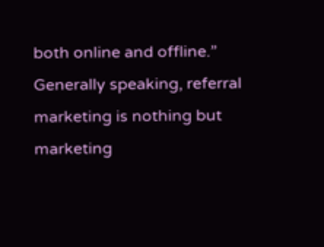both online and offline.” Generally speaking, referral marketing is nothing but marketing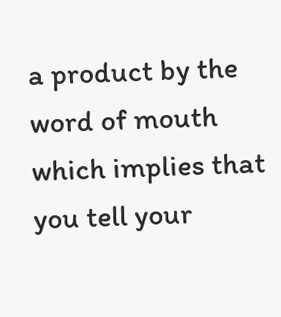a product by the word of mouth which implies that you tell your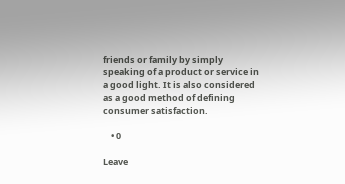friends or family by simply speaking of a product or service in a good light. It is also considered as a good method of defining consumer satisfaction.

    • 0

Leave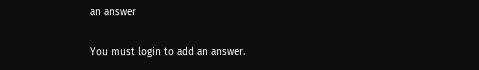an answer

You must login to add an answer.